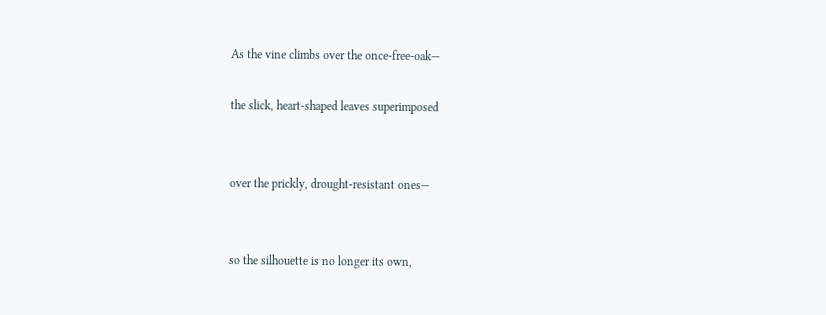As the vine climbs over the once-free-oak—

the slick, heart-shaped leaves superimposed


over the prickly, drought-resistant ones—


so the silhouette is no longer its own,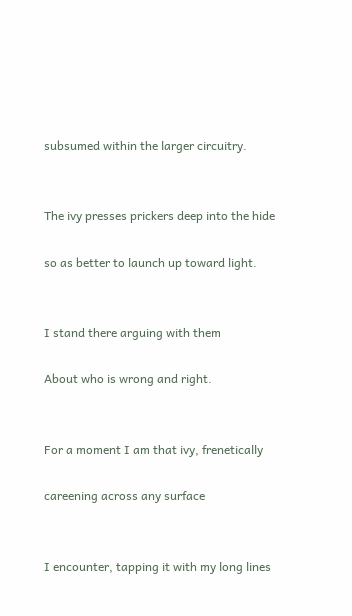subsumed within the larger circuitry.


The ivy presses prickers deep into the hide

so as better to launch up toward light.


I stand there arguing with them

About who is wrong and right.


For a moment I am that ivy, frenetically

careening across any surface


I encounter, tapping it with my long lines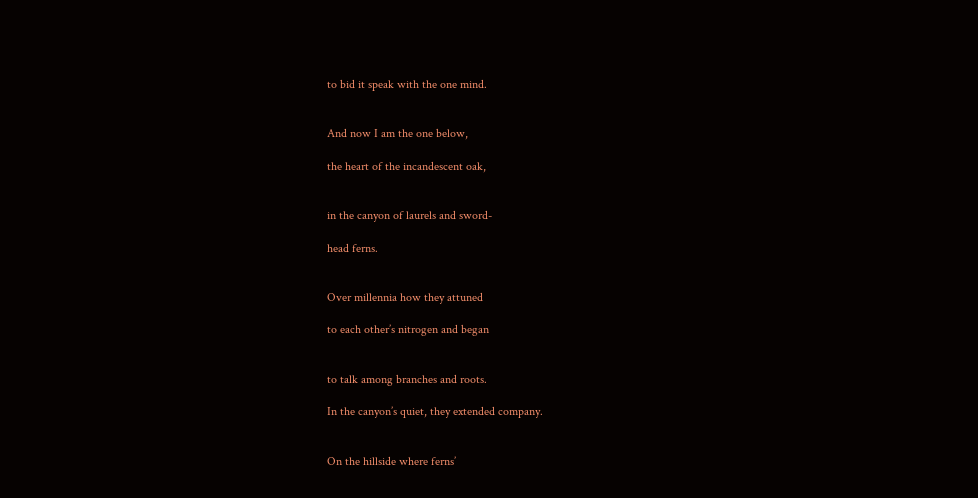to bid it speak with the one mind.


And now I am the one below,

the heart of the incandescent oak,


in the canyon of laurels and sword-

head ferns.


Over millennia how they attuned

to each other’s nitrogen and began


to talk among branches and roots.

In the canyon’s quiet, they extended company.


On the hillside where ferns’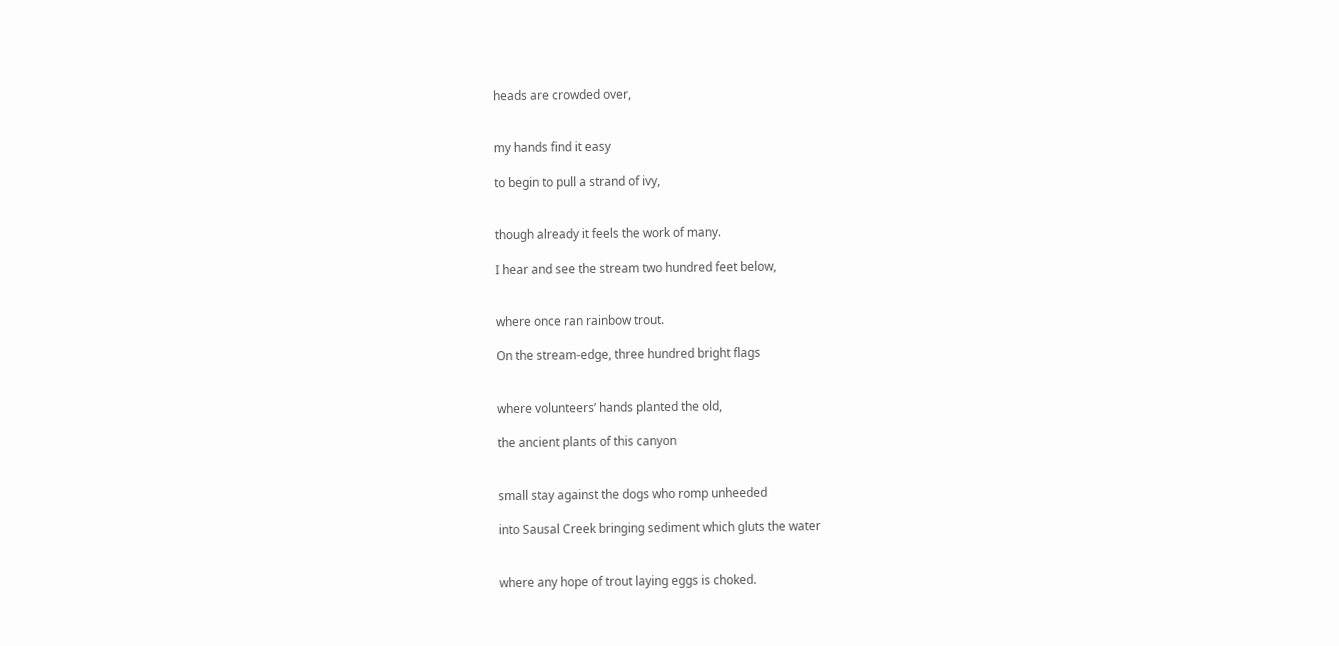heads are crowded over,


my hands find it easy

to begin to pull a strand of ivy,


though already it feels the work of many.

I hear and see the stream two hundred feet below,


where once ran rainbow trout.

On the stream-edge, three hundred bright flags


where volunteers’ hands planted the old,

the ancient plants of this canyon


small stay against the dogs who romp unheeded

into Sausal Creek bringing sediment which gluts the water


where any hope of trout laying eggs is choked.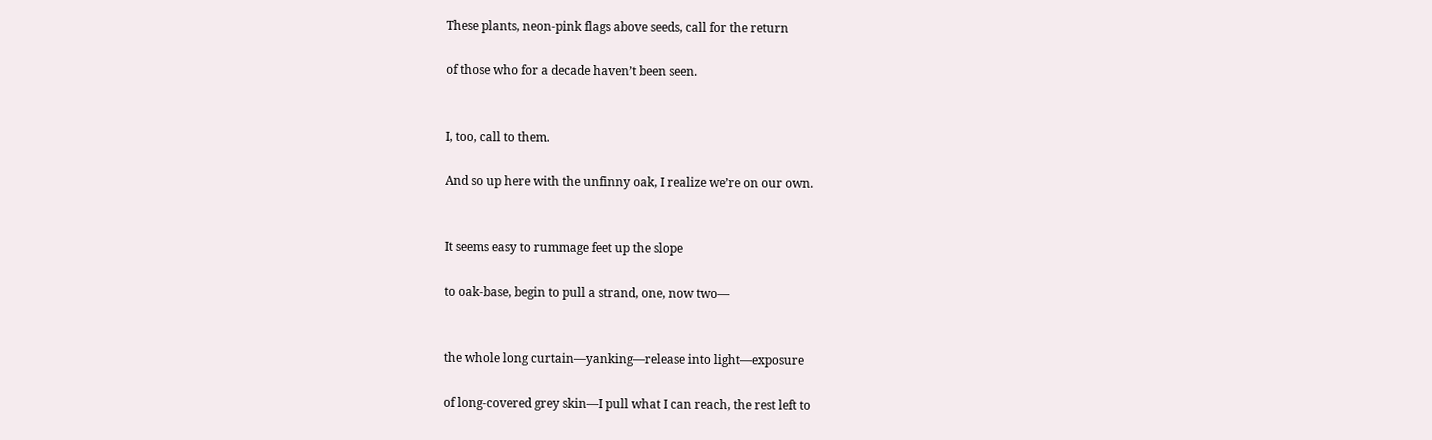These plants, neon-pink flags above seeds, call for the return

of those who for a decade haven’t been seen.


I, too, call to them.

And so up here with the unfinny oak, I realize we’re on our own.


It seems easy to rummage feet up the slope

to oak-base, begin to pull a strand, one, now two—


the whole long curtain—yanking—release into light—exposure

of long-covered grey skin—I pull what I can reach, the rest left to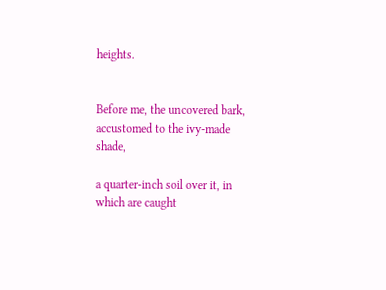heights.


Before me, the uncovered bark, accustomed to the ivy-made shade,

a quarter-inch soil over it, in which are caught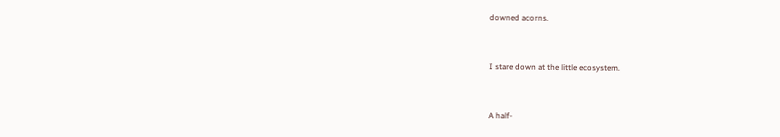downed acorns.


I stare down at the little ecosystem.


A half-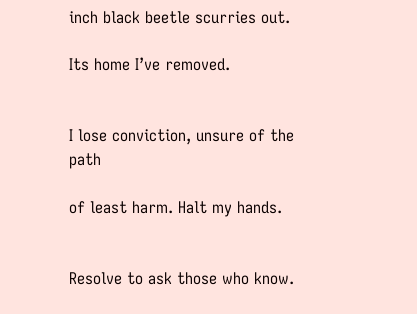inch black beetle scurries out.

Its home I’ve removed.


I lose conviction, unsure of the path

of least harm. Halt my hands.


Resolve to ask those who know.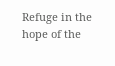Refuge in the hope of the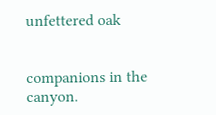unfettered oak


companions in the canyon.